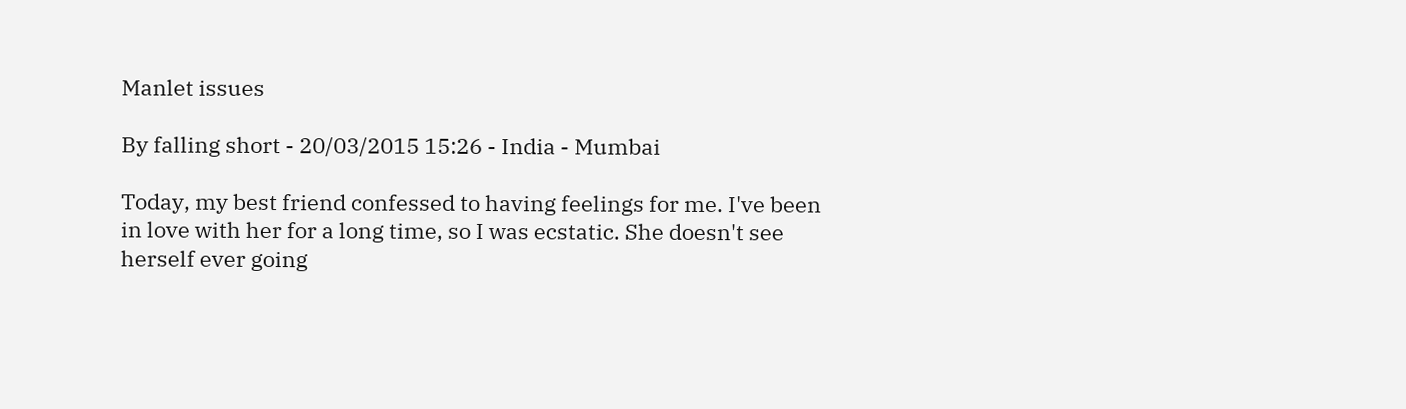Manlet issues

By falling short - 20/03/2015 15:26 - India - Mumbai

Today, my best friend confessed to having feelings for me. I've been in love with her for a long time, so I was ecstatic. She doesn't see herself ever going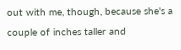out with me, though, because she's a couple of inches taller and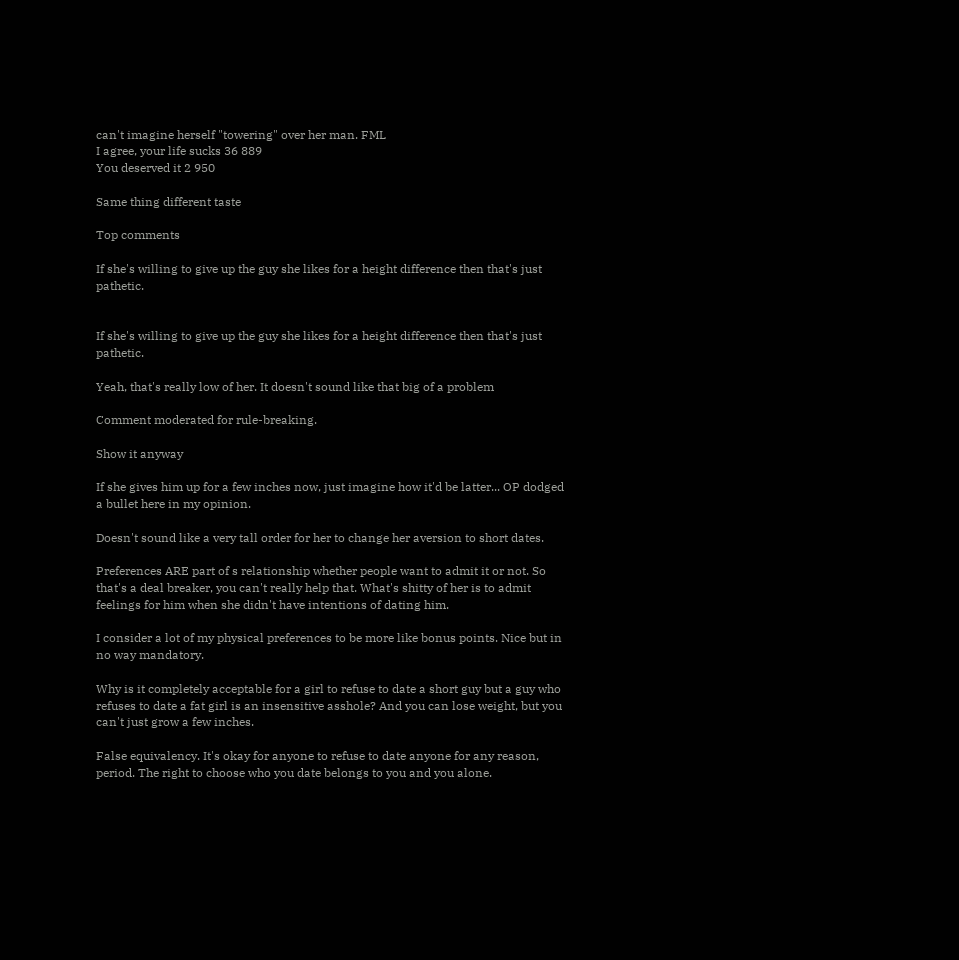can't imagine herself "towering" over her man. FML
I agree, your life sucks 36 889
You deserved it 2 950

Same thing different taste

Top comments

If she's willing to give up the guy she likes for a height difference then that's just pathetic.


If she's willing to give up the guy she likes for a height difference then that's just pathetic.

Yeah, that's really low of her. It doesn't sound like that big of a problem

Comment moderated for rule-breaking.

Show it anyway

If she gives him up for a few inches now, just imagine how it'd be latter... OP dodged a bullet here in my opinion.

Doesn't sound like a very tall order for her to change her aversion to short dates.

Preferences ARE part of s relationship whether people want to admit it or not. So that's a deal breaker, you can't really help that. What's shitty of her is to admit feelings for him when she didn't have intentions of dating him.

I consider a lot of my physical preferences to be more like bonus points. Nice but in no way mandatory.

Why is it completely acceptable for a girl to refuse to date a short guy but a guy who refuses to date a fat girl is an insensitive asshole? And you can lose weight, but you can't just grow a few inches.

False equivalency. It's okay for anyone to refuse to date anyone for any reason, period. The right to choose who you date belongs to you and you alone.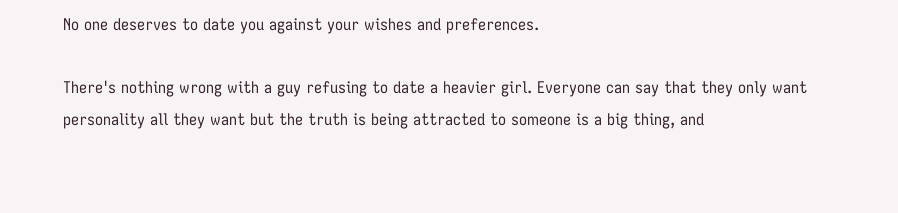No one deserves to date you against your wishes and preferences.

There's nothing wrong with a guy refusing to date a heavier girl. Everyone can say that they only want personality all they want but the truth is being attracted to someone is a big thing, and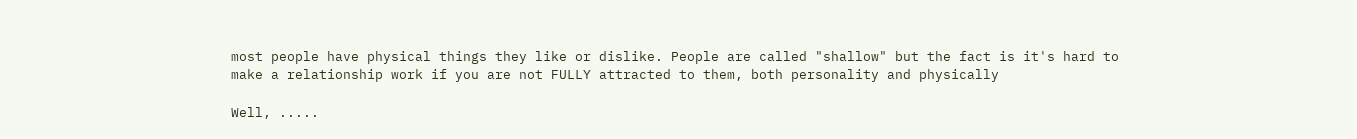most people have physical things they like or dislike. People are called "shallow" but the fact is it's hard to make a relationship work if you are not FULLY attracted to them, both personality and physically

Well, .....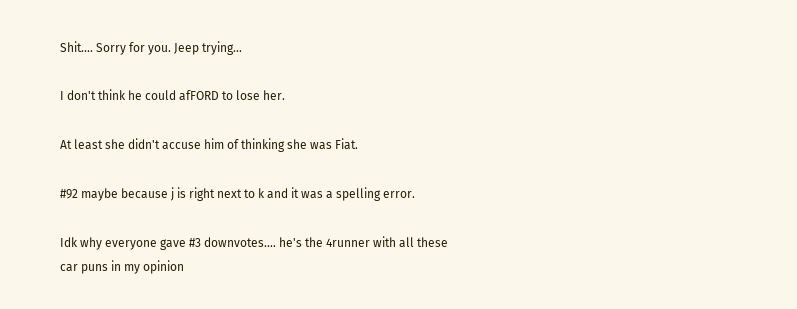Shit.... Sorry for you. Jeep trying...

I don't think he could afFORD to lose her.

At least she didn't accuse him of thinking she was Fiat.

#92 maybe because j is right next to k and it was a spelling error.

Idk why everyone gave #3 downvotes.... he's the 4runner with all these car puns in my opinion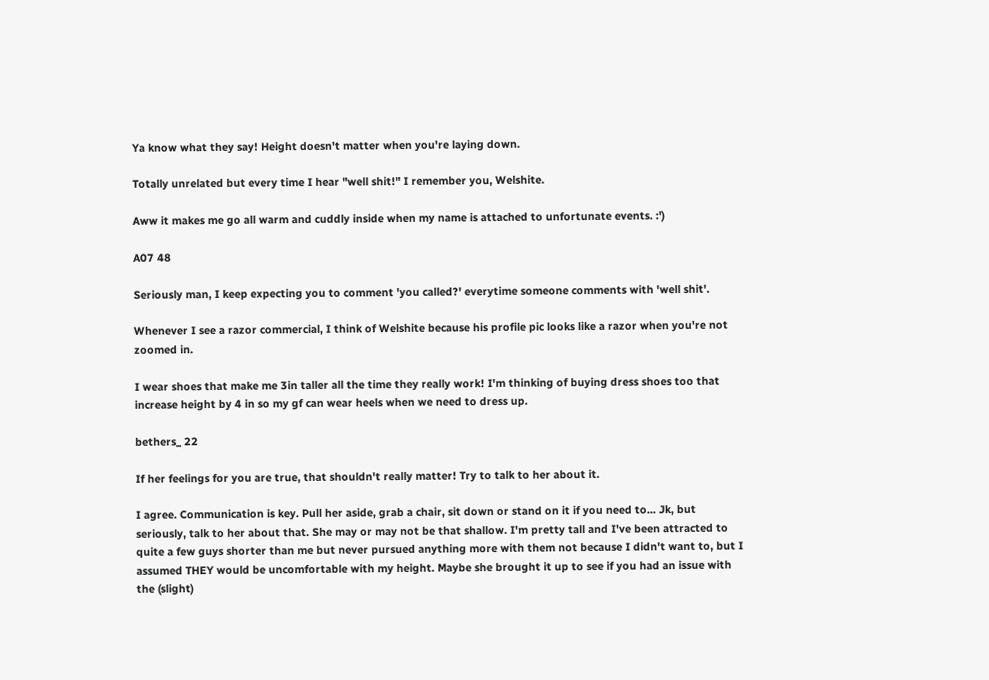Ya know what they say! Height doesn't matter when you're laying down.

Totally unrelated but every time I hear "well shit!" I remember you, Welshite.

Aww it makes me go all warm and cuddly inside when my name is attached to unfortunate events. :')

A07 48

Seriously man, I keep expecting you to comment 'you called?' everytime someone comments with 'well shit'.

Whenever I see a razor commercial, I think of Welshite because his profile pic looks like a razor when you're not zoomed in.

I wear shoes that make me 3in taller all the time they really work! I'm thinking of buying dress shoes too that increase height by 4 in so my gf can wear heels when we need to dress up.

bethers_ 22

If her feelings for you are true, that shouldn't really matter! Try to talk to her about it.

I agree. Communication is key. Pull her aside, grab a chair, sit down or stand on it if you need to... Jk, but seriously, talk to her about that. She may or may not be that shallow. I'm pretty tall and I've been attracted to quite a few guys shorter than me but never pursued anything more with them not because I didn't want to, but I assumed THEY would be uncomfortable with my height. Maybe she brought it up to see if you had an issue with the (slight)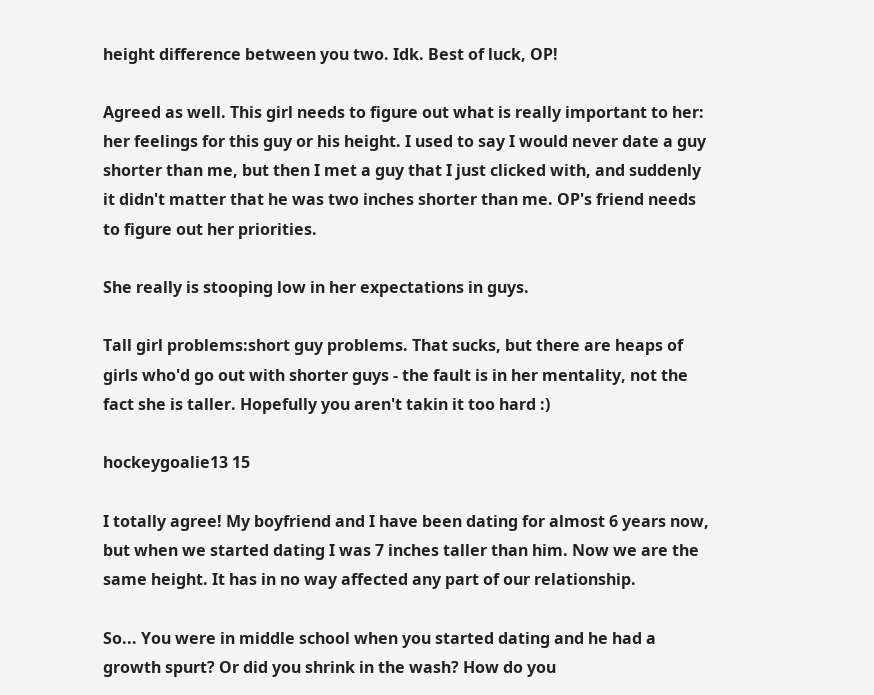height difference between you two. Idk. Best of luck, OP!

Agreed as well. This girl needs to figure out what is really important to her: her feelings for this guy or his height. I used to say I would never date a guy shorter than me, but then I met a guy that I just clicked with, and suddenly it didn't matter that he was two inches shorter than me. OP's friend needs to figure out her priorities.

She really is stooping low in her expectations in guys.

Tall girl problems:short guy problems. That sucks, but there are heaps of girls who'd go out with shorter guys - the fault is in her mentality, not the fact she is taller. Hopefully you aren't takin it too hard :)

hockeygoalie13 15

I totally agree! My boyfriend and I have been dating for almost 6 years now, but when we started dating I was 7 inches taller than him. Now we are the same height. It has in no way affected any part of our relationship.

So... You were in middle school when you started dating and he had a growth spurt? Or did you shrink in the wash? How do you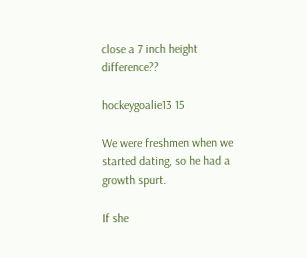close a 7 inch height difference??

hockeygoalie13 15

We were freshmen when we started dating, so he had a growth spurt.

If she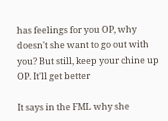has feelings for you OP, why doesn't she want to go out with you? But still, keep your chine up OP. It'll get better

It says in the FML why she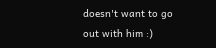doesn't want to go out with him :)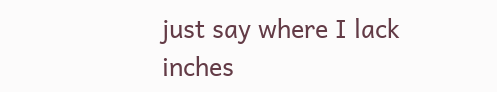just say where I lack inches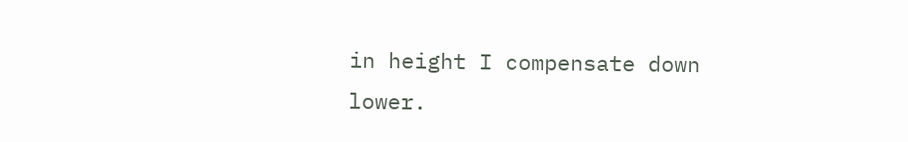in height I compensate down lower.